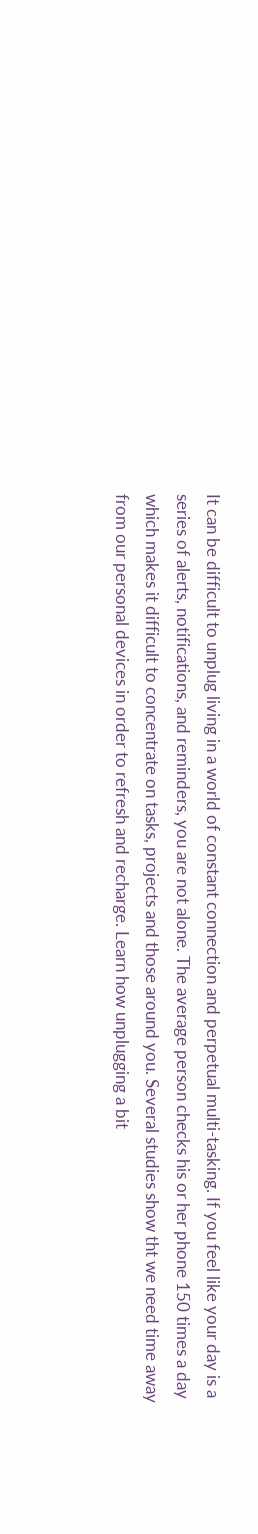It can be difficult to unplug living in a world of constant connection and perpetual multi-tasking. If you feel like your day is a series of alerts, notifications, and reminders, you are not alone. The average person checks his or her phone 150 times a day which makes it difficult to concentrate on tasks, projects and those around you. Several studies show tht we need time away from our personal devices in order to refresh and recharge. Learn how unplugging a bit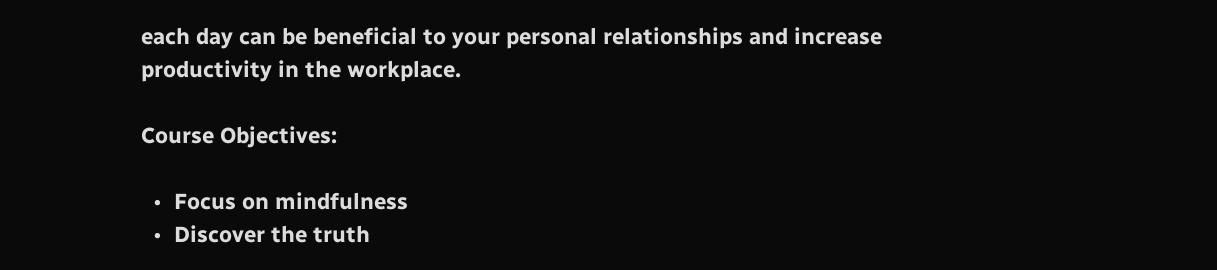each day can be beneficial to your personal relationships and increase productivity in the workplace.

Course Objectives:

  •  Focus on mindfulness
  •  Discover the truth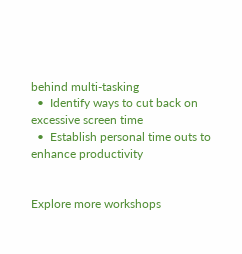behind multi-tasking
  •  Identify ways to cut back on excessive screen time
  •  Establish personal time outs to enhance productivity


Explore more workshops